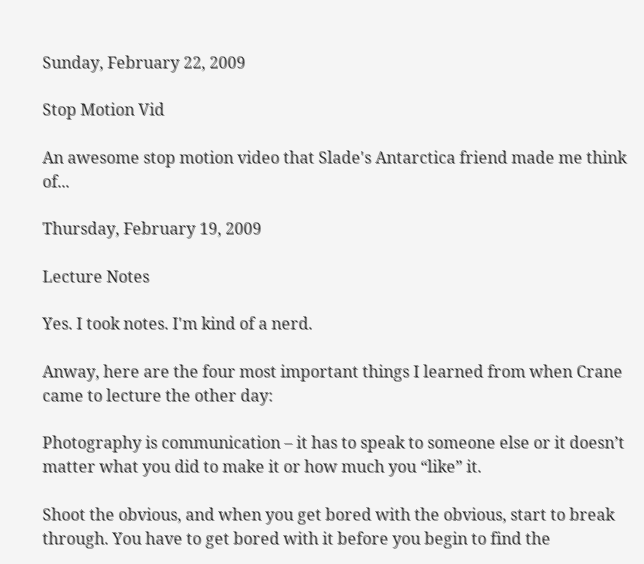Sunday, February 22, 2009

Stop Motion Vid

An awesome stop motion video that Slade's Antarctica friend made me think of...

Thursday, February 19, 2009

Lecture Notes

Yes. I took notes. I'm kind of a nerd.

Anway, here are the four most important things I learned from when Crane came to lecture the other day:

Photography is communication – it has to speak to someone else or it doesn’t matter what you did to make it or how much you “like” it.

Shoot the obvious, and when you get bored with the obvious, start to break through. You have to get bored with it before you begin to find the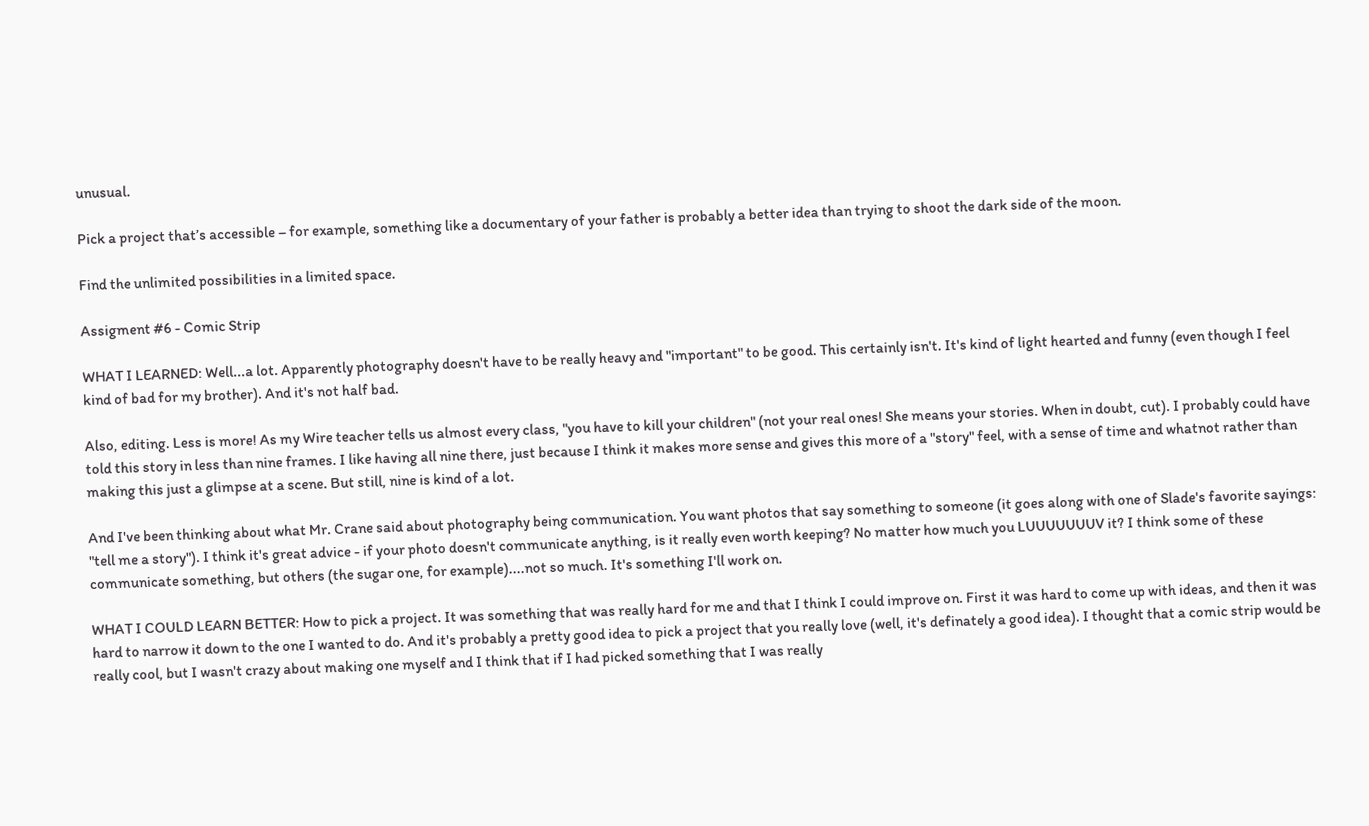unusual.

Pick a project that’s accessible – for example, something like a documentary of your father is probably a better idea than trying to shoot the dark side of the moon.

Find the unlimited possibilities in a limited space.

Assigment #6 - Comic Strip

WHAT I LEARNED: Well...a lot. Apparently photography doesn't have to be really heavy and "important" to be good. This certainly isn't. It's kind of light hearted and funny (even though I feel kind of bad for my brother). And it's not half bad.

Also, editing. Less is more! As my Wire teacher tells us almost every class, "you have to kill your children" (not your real ones! She means your stories. When in doubt, cut). I probably could have told this story in less than nine frames. I like having all nine there, just because I think it makes more sense and gives this more of a "story" feel, with a sense of time and whatnot rather than making this just a glimpse at a scene. But still, nine is kind of a lot.

And I've been thinking about what Mr. Crane said about photography being communication. You want photos that say something to someone (it goes along with one of Slade's favorite sayings: "tell me a story"). I think it's great advice - if your photo doesn't communicate anything, is it really even worth keeping? No matter how much you LUUUUUUUV it? I think some of these communicate something, but others (the sugar one, for example)....not so much. It's something I'll work on.

WHAT I COULD LEARN BETTER: How to pick a project. It was something that was really hard for me and that I think I could improve on. First it was hard to come up with ideas, and then it was hard to narrow it down to the one I wanted to do. And it's probably a pretty good idea to pick a project that you really love (well, it's definately a good idea). I thought that a comic strip would be really cool, but I wasn't crazy about making one myself and I think that if I had picked something that I was really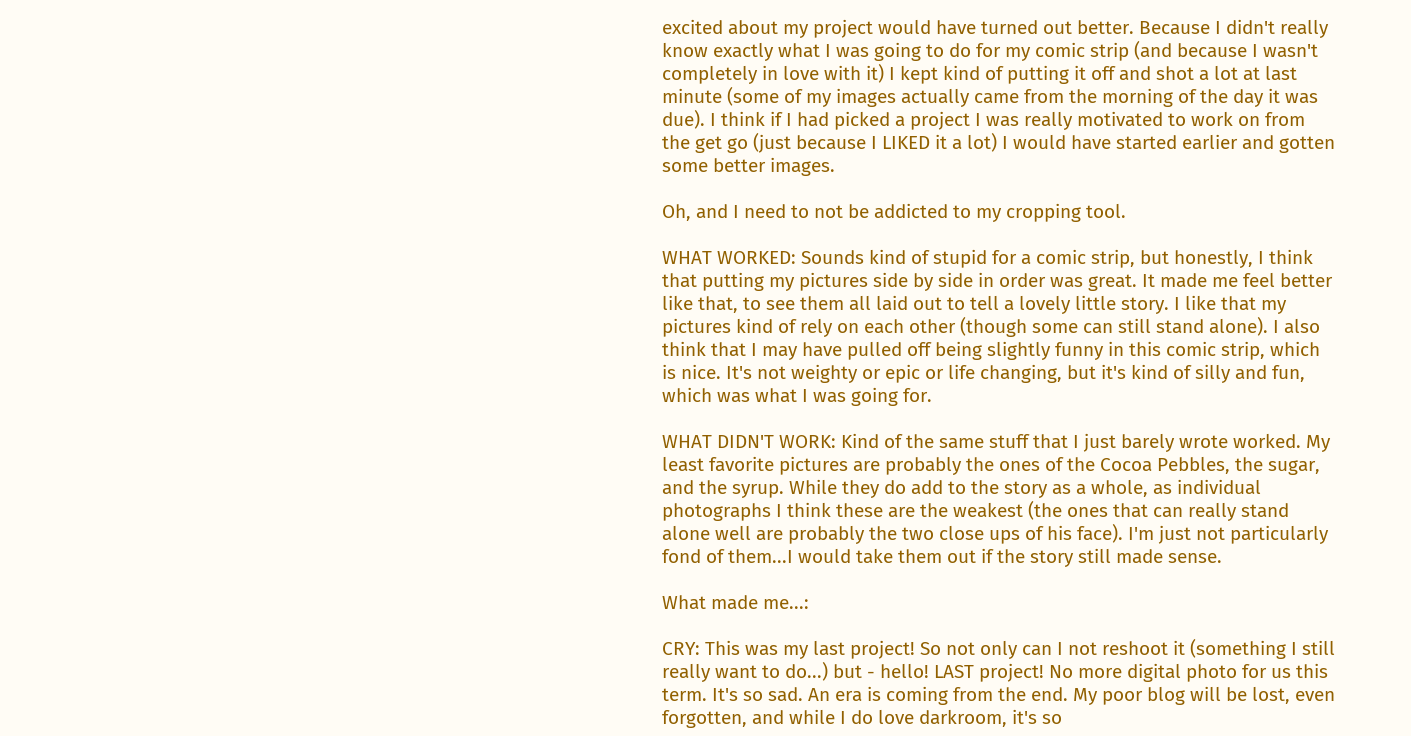excited about my project would have turned out better. Because I didn't really know exactly what I was going to do for my comic strip (and because I wasn't completely in love with it) I kept kind of putting it off and shot a lot at last minute (some of my images actually came from the morning of the day it was due). I think if I had picked a project I was really motivated to work on from the get go (just because I LIKED it a lot) I would have started earlier and gotten some better images.

Oh, and I need to not be addicted to my cropping tool.

WHAT WORKED: Sounds kind of stupid for a comic strip, but honestly, I think that putting my pictures side by side in order was great. It made me feel better like that, to see them all laid out to tell a lovely little story. I like that my pictures kind of rely on each other (though some can still stand alone). I also think that I may have pulled off being slightly funny in this comic strip, which is nice. It's not weighty or epic or life changing, but it's kind of silly and fun, which was what I was going for.

WHAT DIDN'T WORK: Kind of the same stuff that I just barely wrote worked. My least favorite pictures are probably the ones of the Cocoa Pebbles, the sugar, and the syrup. While they do add to the story as a whole, as individual photographs I think these are the weakest (the ones that can really stand alone well are probably the two close ups of his face). I'm just not particularly fond of them...I would take them out if the story still made sense.

What made me...:

CRY: This was my last project! So not only can I not reshoot it (something I still really want to do...) but - hello! LAST project! No more digital photo for us this term. It's so sad. An era is coming from the end. My poor blog will be lost, even forgotten, and while I do love darkroom, it's so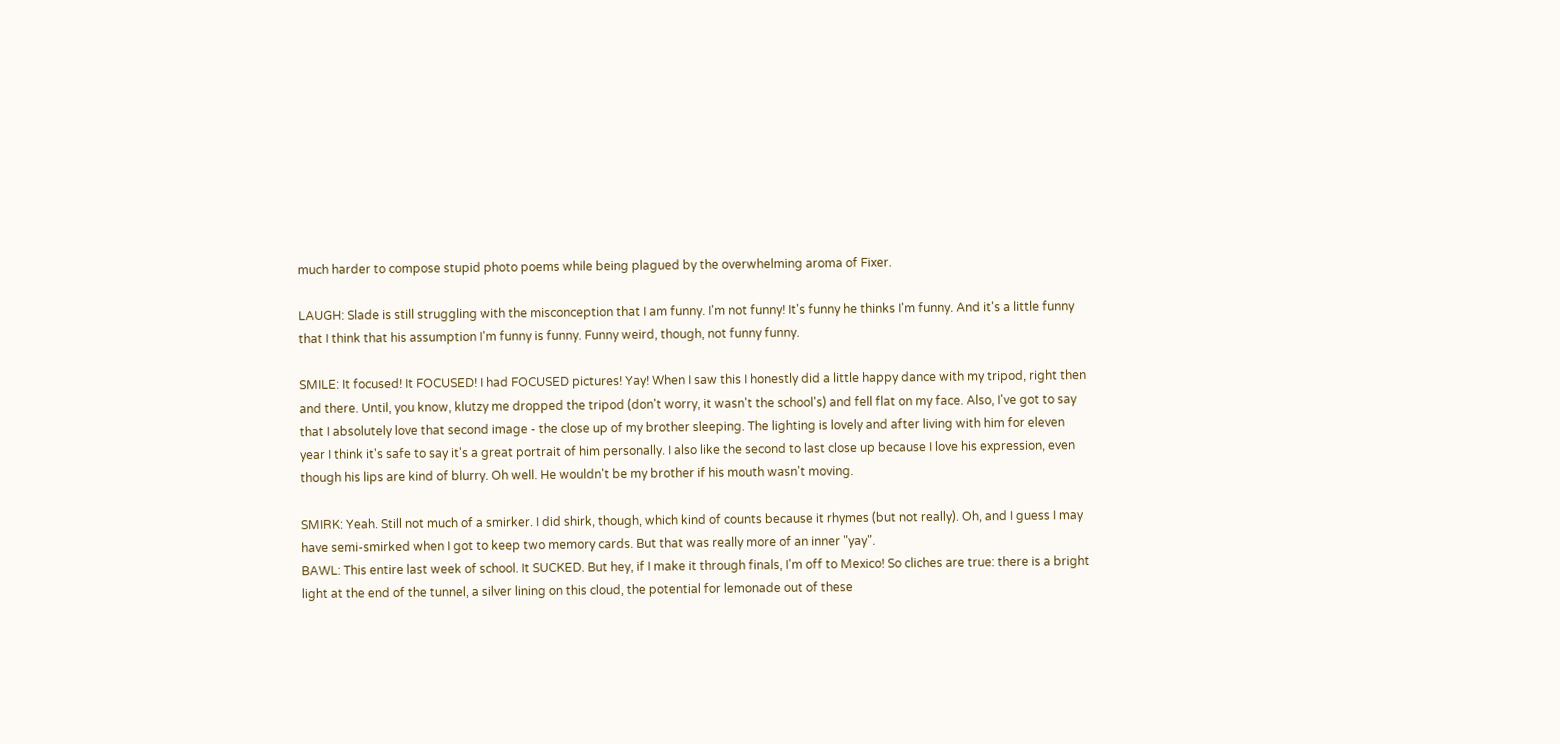much harder to compose stupid photo poems while being plagued by the overwhelming aroma of Fixer.

LAUGH: Slade is still struggling with the misconception that I am funny. I'm not funny! It's funny he thinks I'm funny. And it's a little funny that I think that his assumption I'm funny is funny. Funny weird, though, not funny funny.

SMILE: It focused! It FOCUSED! I had FOCUSED pictures! Yay! When I saw this I honestly did a little happy dance with my tripod, right then and there. Until, you know, klutzy me dropped the tripod (don't worry, it wasn't the school's) and fell flat on my face. Also, I've got to say that I absolutely love that second image - the close up of my brother sleeping. The lighting is lovely and after living with him for eleven year I think it's safe to say it's a great portrait of him personally. I also like the second to last close up because I love his expression, even though his lips are kind of blurry. Oh well. He wouldn't be my brother if his mouth wasn't moving.

SMIRK: Yeah. Still not much of a smirker. I did shirk, though, which kind of counts because it rhymes (but not really). Oh, and I guess I may have semi-smirked when I got to keep two memory cards. But that was really more of an inner "yay".
BAWL: This entire last week of school. It SUCKED. But hey, if I make it through finals, I'm off to Mexico! So cliches are true: there is a bright light at the end of the tunnel, a silver lining on this cloud, the potential for lemonade out of these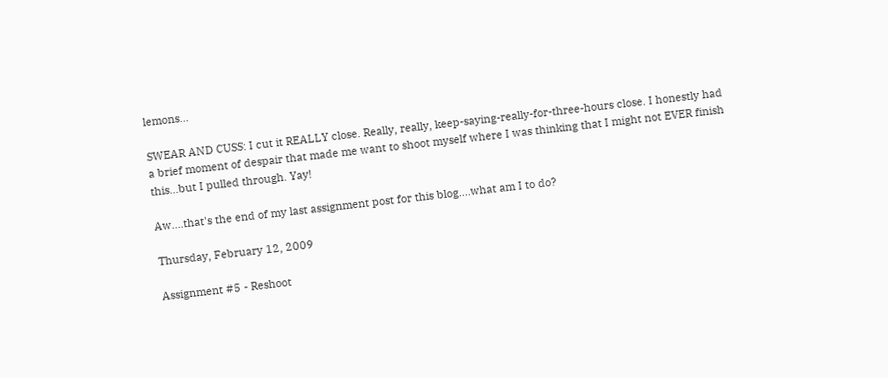lemons...

SWEAR AND CUSS: I cut it REALLY close. Really, really, keep-saying-really-for-three-hours close. I honestly had a brief moment of despair that made me want to shoot myself where I was thinking that I might not EVER finish this...but I pulled through. Yay!

Aw....that's the end of my last assignment post for this blog....what am I to do?

Thursday, February 12, 2009

Assignment #5 - Reshoot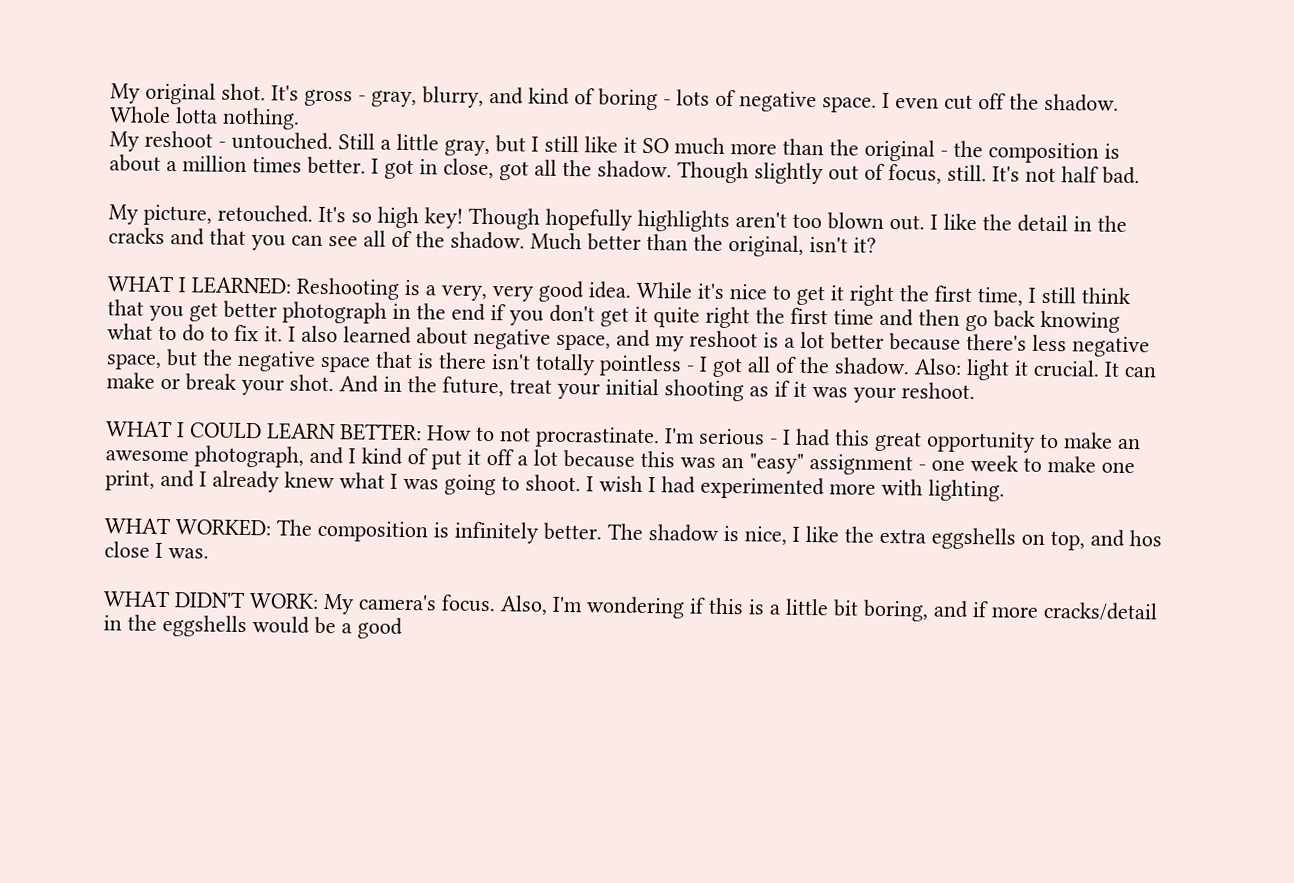My original shot. It's gross - gray, blurry, and kind of boring - lots of negative space. I even cut off the shadow. Whole lotta nothing.
My reshoot - untouched. Still a little gray, but I still like it SO much more than the original - the composition is about a million times better. I got in close, got all the shadow. Though slightly out of focus, still. It's not half bad.

My picture, retouched. It's so high key! Though hopefully highlights aren't too blown out. I like the detail in the cracks and that you can see all of the shadow. Much better than the original, isn't it?

WHAT I LEARNED: Reshooting is a very, very good idea. While it's nice to get it right the first time, I still think that you get better photograph in the end if you don't get it quite right the first time and then go back knowing what to do to fix it. I also learned about negative space, and my reshoot is a lot better because there's less negative space, but the negative space that is there isn't totally pointless - I got all of the shadow. Also: light it crucial. It can make or break your shot. And in the future, treat your initial shooting as if it was your reshoot.

WHAT I COULD LEARN BETTER: How to not procrastinate. I'm serious - I had this great opportunity to make an awesome photograph, and I kind of put it off a lot because this was an "easy" assignment - one week to make one print, and I already knew what I was going to shoot. I wish I had experimented more with lighting.

WHAT WORKED: The composition is infinitely better. The shadow is nice, I like the extra eggshells on top, and hos close I was.

WHAT DIDN'T WORK: My camera's focus. Also, I'm wondering if this is a little bit boring, and if more cracks/detail in the eggshells would be a good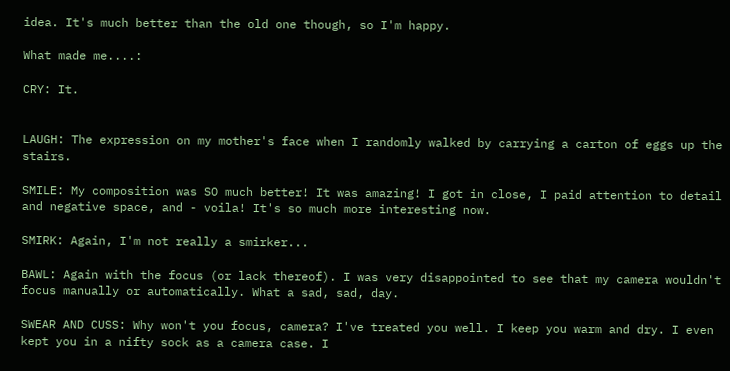idea. It's much better than the old one though, so I'm happy.

What made me....:

CRY: It.


LAUGH: The expression on my mother's face when I randomly walked by carrying a carton of eggs up the stairs.

SMILE: My composition was SO much better! It was amazing! I got in close, I paid attention to detail and negative space, and - voila! It's so much more interesting now.

SMIRK: Again, I'm not really a smirker...

BAWL: Again with the focus (or lack thereof). I was very disappointed to see that my camera wouldn't focus manually or automatically. What a sad, sad, day.

SWEAR AND CUSS: Why won't you focus, camera? I've treated you well. I keep you warm and dry. I even kept you in a nifty sock as a camera case. I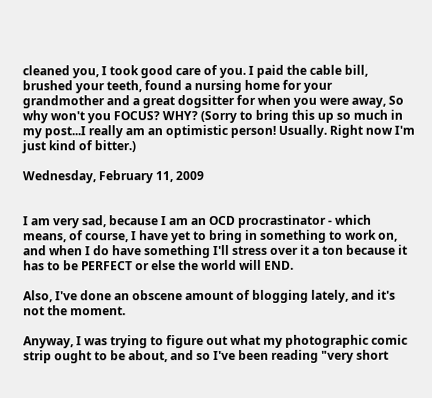cleaned you, I took good care of you. I paid the cable bill, brushed your teeth, found a nursing home for your grandmother and a great dogsitter for when you were away, So why won't you FOCUS? WHY? (Sorry to bring this up so much in my post...I really am an optimistic person! Usually. Right now I'm just kind of bitter.)

Wednesday, February 11, 2009


I am very sad, because I am an OCD procrastinator - which means, of course, I have yet to bring in something to work on, and when I do have something I'll stress over it a ton because it has to be PERFECT or else the world will END.

Also, I've done an obscene amount of blogging lately, and it's not the moment.

Anyway, I was trying to figure out what my photographic comic strip ought to be about, and so I've been reading "very short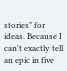stories" for ideas. Because I can't exactly tell an epic in five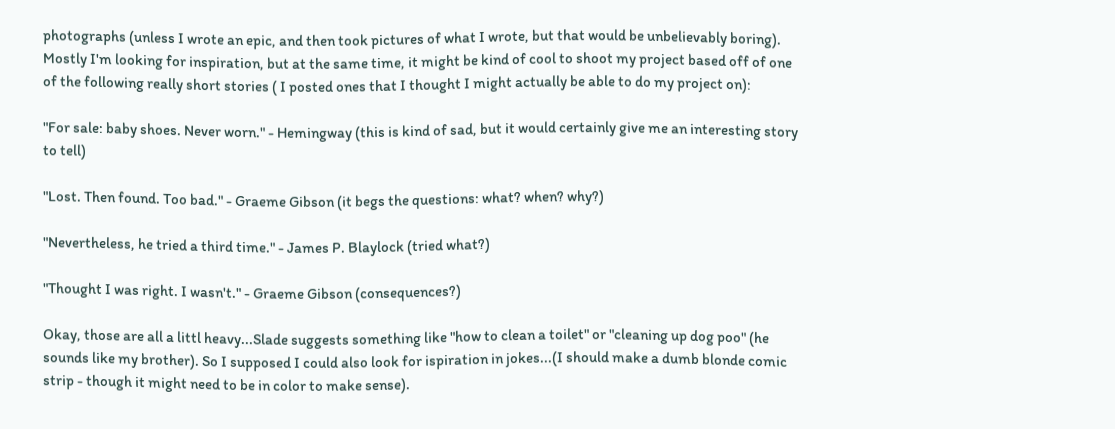photographs (unless I wrote an epic, and then took pictures of what I wrote, but that would be unbelievably boring). Mostly I'm looking for inspiration, but at the same time, it might be kind of cool to shoot my project based off of one of the following really short stories ( I posted ones that I thought I might actually be able to do my project on):

"For sale: baby shoes. Never worn." - Hemingway (this is kind of sad, but it would certainly give me an interesting story to tell)

"Lost. Then found. Too bad." - Graeme Gibson (it begs the questions: what? when? why?)

"Nevertheless, he tried a third time." - James P. Blaylock (tried what?)

"Thought I was right. I wasn't." - Graeme Gibson (consequences?)

Okay, those are all a littl heavy...Slade suggests something like "how to clean a toilet" or "cleaning up dog poo" (he sounds like my brother). So I supposed I could also look for ispiration in jokes...(I should make a dumb blonde comic strip - though it might need to be in color to make sense).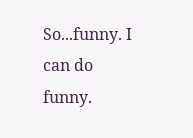So...funny. I can do funny.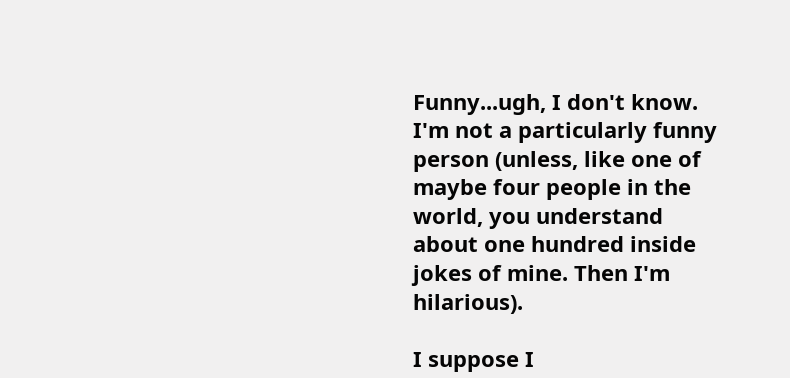Funny...ugh, I don't know. I'm not a particularly funny person (unless, like one of maybe four people in the world, you understand about one hundred inside jokes of mine. Then I'm hilarious).

I suppose I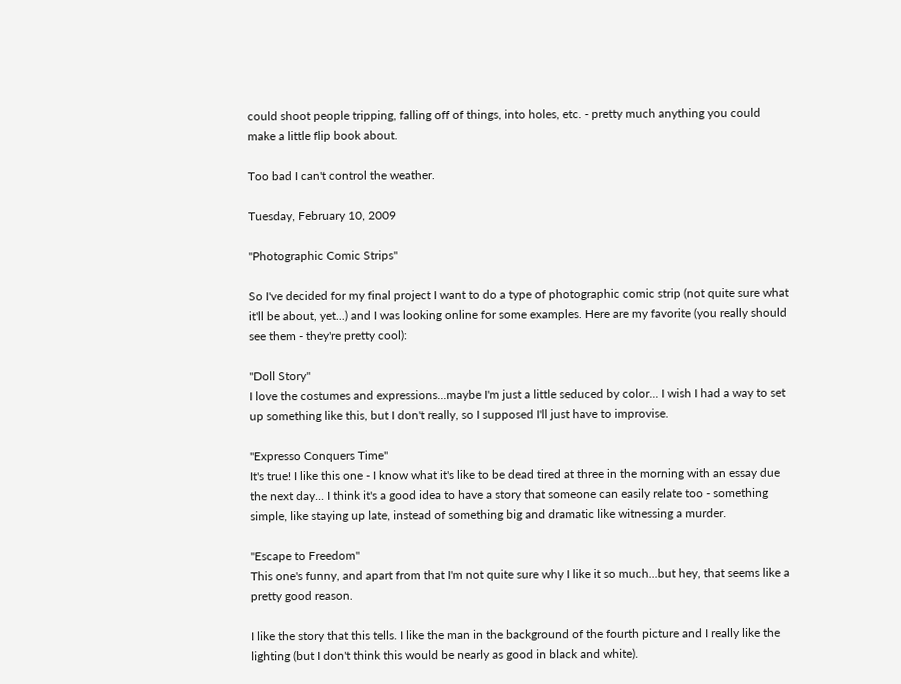could shoot people tripping, falling off of things, into holes, etc. - pretty much anything you could make a little flip book about.

Too bad I can't control the weather.

Tuesday, February 10, 2009

"Photographic Comic Strips"

So I've decided for my final project I want to do a type of photographic comic strip (not quite sure what it'll be about, yet...) and I was looking online for some examples. Here are my favorite (you really should see them - they're pretty cool):

"Doll Story"
I love the costumes and expressions...maybe I'm just a little seduced by color... I wish I had a way to set up something like this, but I don't really, so I supposed I'll just have to improvise.

"Expresso Conquers Time"
It's true! I like this one - I know what it's like to be dead tired at three in the morning with an essay due the next day... I think it's a good idea to have a story that someone can easily relate too - something simple, like staying up late, instead of something big and dramatic like witnessing a murder.

"Escape to Freedom"
This one's funny, and apart from that I'm not quite sure why I like it so much...but hey, that seems like a pretty good reason.

I like the story that this tells. I like the man in the background of the fourth picture and I really like the lighting (but I don't think this would be nearly as good in black and white).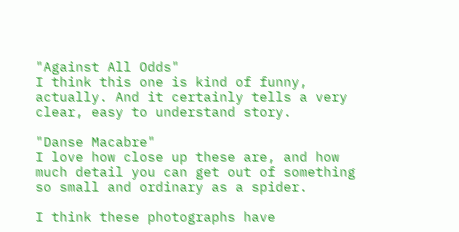"Against All Odds"
I think this one is kind of funny, actually. And it certainly tells a very clear, easy to understand story.

"Danse Macabre"
I love how close up these are, and how much detail you can get out of something so small and ordinary as a spider.

I think these photographs have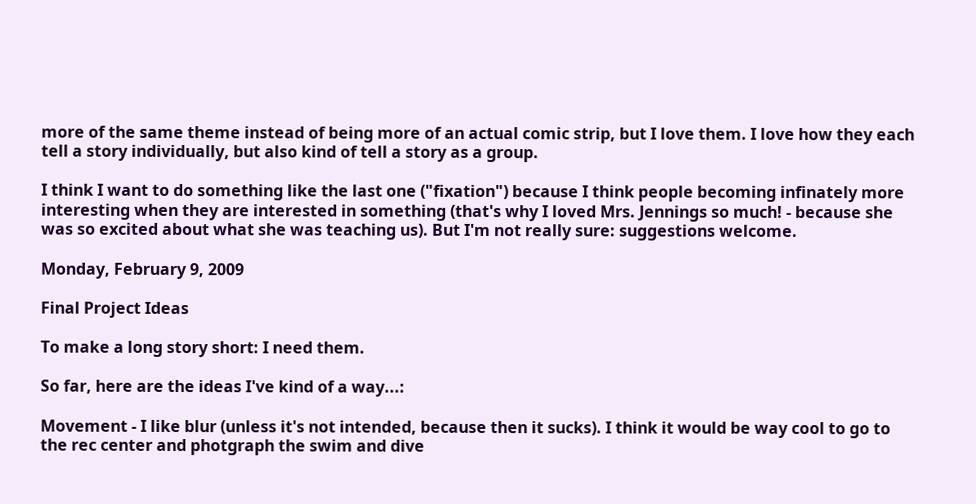more of the same theme instead of being more of an actual comic strip, but I love them. I love how they each tell a story individually, but also kind of tell a story as a group.

I think I want to do something like the last one ("fixation") because I think people becoming infinately more interesting when they are interested in something (that's why I loved Mrs. Jennings so much! - because she was so excited about what she was teaching us). But I'm not really sure: suggestions welcome.

Monday, February 9, 2009

Final Project Ideas

To make a long story short: I need them.

So far, here are the ideas I've kind of a way...:

Movement - I like blur (unless it's not intended, because then it sucks). I think it would be way cool to go to the rec center and photgraph the swim and dive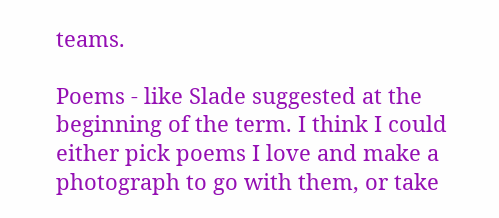teams.

Poems - like Slade suggested at the beginning of the term. I think I could either pick poems I love and make a photograph to go with them, or take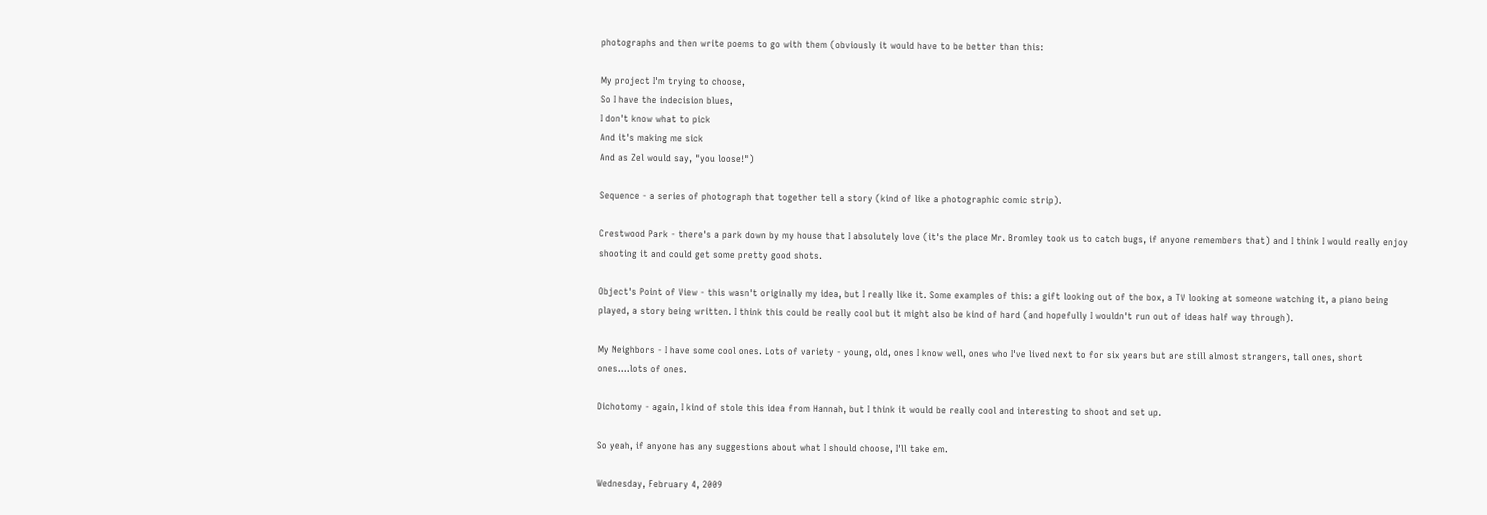photographs and then write poems to go with them (obviously it would have to be better than this:

My project I'm trying to choose,
So I have the indecision blues,
I don't know what to pick
And it's making me sick
And as Zel would say, "you loose!")

Sequence - a series of photograph that together tell a story (kind of like a photographic comic strip).

Crestwood Park - there's a park down by my house that I absolutely love (it's the place Mr. Bromley took us to catch bugs, if anyone remembers that) and I think I would really enjoy shooting it and could get some pretty good shots.

Object's Point of View - this wasn't originally my idea, but I really like it. Some examples of this: a gift looking out of the box, a TV looking at someone watching it, a piano being played, a story being written. I think this could be really cool but it might also be kind of hard (and hopefully I wouldn't run out of ideas half way through).

My Neighbors - I have some cool ones. Lots of variety - young, old, ones I know well, ones who I've lived next to for six years but are still almost strangers, tall ones, short ones....lots of ones.

Dichotomy - again, I kind of stole this idea from Hannah, but I think it would be really cool and interesting to shoot and set up.

So yeah, if anyone has any suggestions about what I should choose, I'll take em.

Wednesday, February 4, 2009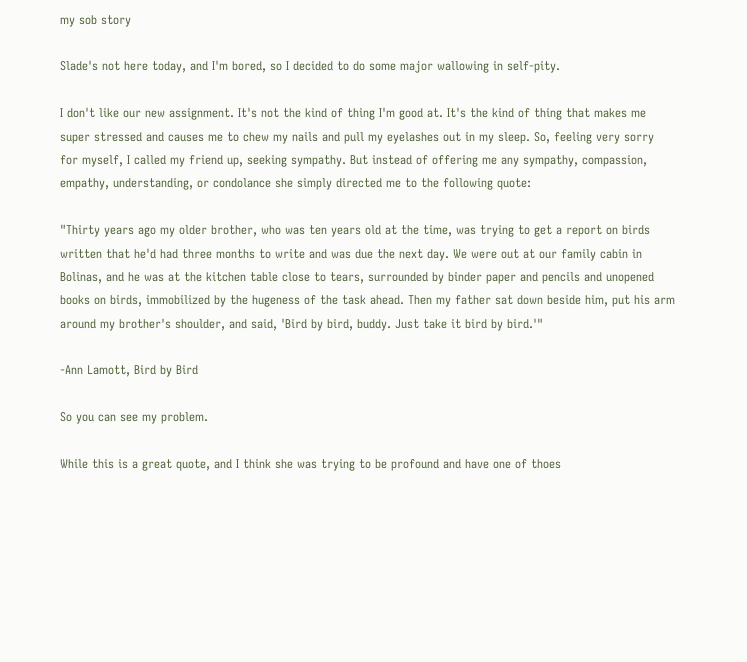my sob story

Slade's not here today, and I'm bored, so I decided to do some major wallowing in self-pity.

I don't like our new assignment. It's not the kind of thing I'm good at. It's the kind of thing that makes me super stressed and causes me to chew my nails and pull my eyelashes out in my sleep. So, feeling very sorry for myself, I called my friend up, seeking sympathy. But instead of offering me any sympathy, compassion, empathy, understanding, or condolance she simply directed me to the following quote:

"Thirty years ago my older brother, who was ten years old at the time, was trying to get a report on birds written that he'd had three months to write and was due the next day. We were out at our family cabin in Bolinas, and he was at the kitchen table close to tears, surrounded by binder paper and pencils and unopened books on birds, immobilized by the hugeness of the task ahead. Then my father sat down beside him, put his arm around my brother's shoulder, and said, 'Bird by bird, buddy. Just take it bird by bird.'"

-Ann Lamott, Bird by Bird

So you can see my problem.

While this is a great quote, and I think she was trying to be profound and have one of thoes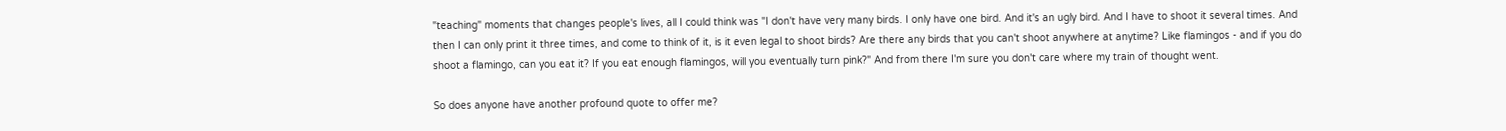"teaching" moments that changes people's lives, all I could think was "I don't have very many birds. I only have one bird. And it's an ugly bird. And I have to shoot it several times. And then I can only print it three times, and come to think of it, is it even legal to shoot birds? Are there any birds that you can't shoot anywhere at anytime? Like flamingos - and if you do shoot a flamingo, can you eat it? If you eat enough flamingos, will you eventually turn pink?" And from there I'm sure you don't care where my train of thought went.

So does anyone have another profound quote to offer me?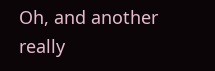Oh, and another really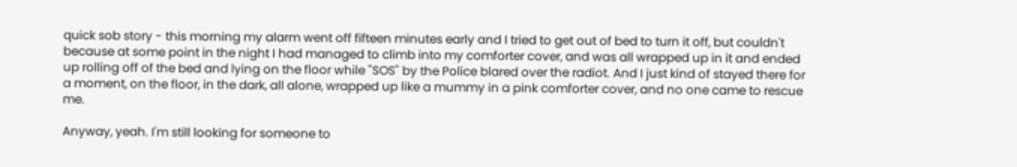quick sob story - this morning my alarm went off fifteen minutes early and I tried to get out of bed to turn it off, but couldn't because at some point in the night I had managed to climb into my comforter cover, and was all wrapped up in it and ended up rolling off of the bed and lying on the floor while "SOS" by the Police blared over the radiot. And I just kind of stayed there for a moment, on the floor, in the dark, all alone, wrapped up like a mummy in a pink comforter cover, and no one came to rescue me.

Anyway, yeah. I'm still looking for someone to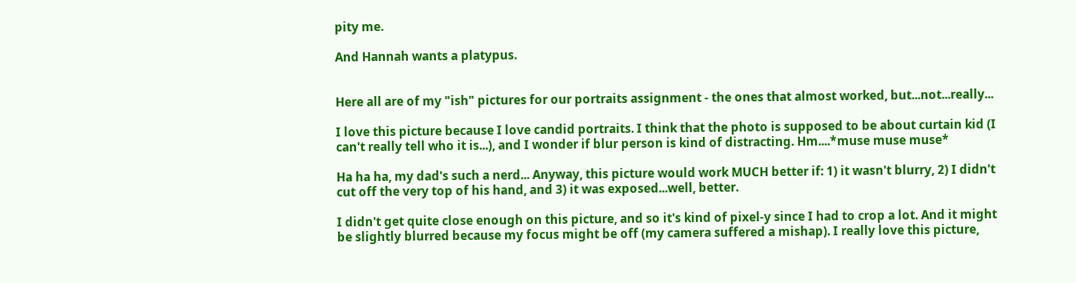pity me.

And Hannah wants a platypus.


Here all are of my "ish" pictures for our portraits assignment - the ones that almost worked, but...not...really...

I love this picture because I love candid portraits. I think that the photo is supposed to be about curtain kid (I can't really tell who it is...), and I wonder if blur person is kind of distracting. Hm....*muse muse muse*

Ha ha ha, my dad's such a nerd... Anyway, this picture would work MUCH better if: 1) it wasn't blurry, 2) I didn't cut off the very top of his hand, and 3) it was exposed...well, better.

I didn't get quite close enough on this picture, and so it's kind of pixel-y since I had to crop a lot. And it might be slightly blurred because my focus might be off (my camera suffered a mishap). I really love this picture,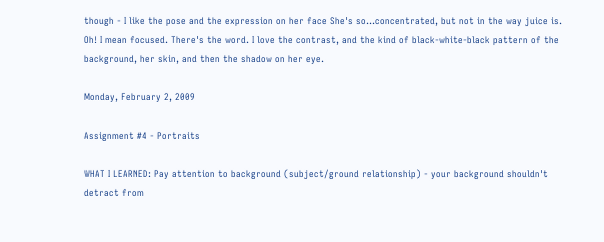though - I like the pose and the expression on her face She's so...concentrated, but not in the way juice is. Oh! I mean focused. There's the word. I love the contrast, and the kind of black-white-black pattern of the background, her skin, and then the shadow on her eye.

Monday, February 2, 2009

Assignment #4 - Portraits

WHAT I LEARNED: Pay attention to background (subject/ground relationship) - your background shouldn't detract from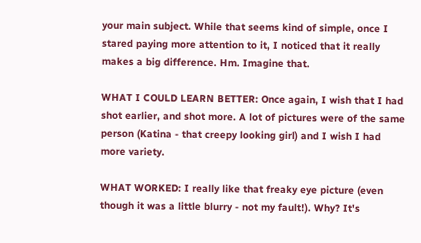your main subject. While that seems kind of simple, once I stared paying more attention to it, I noticed that it really makes a big difference. Hm. Imagine that.

WHAT I COULD LEARN BETTER: Once again, I wish that I had shot earlier, and shot more. A lot of pictures were of the same person (Katina - that creepy looking girl) and I wish I had more variety.

WHAT WORKED: I really like that freaky eye picture (even though it was a little blurry - not my fault!). Why? It's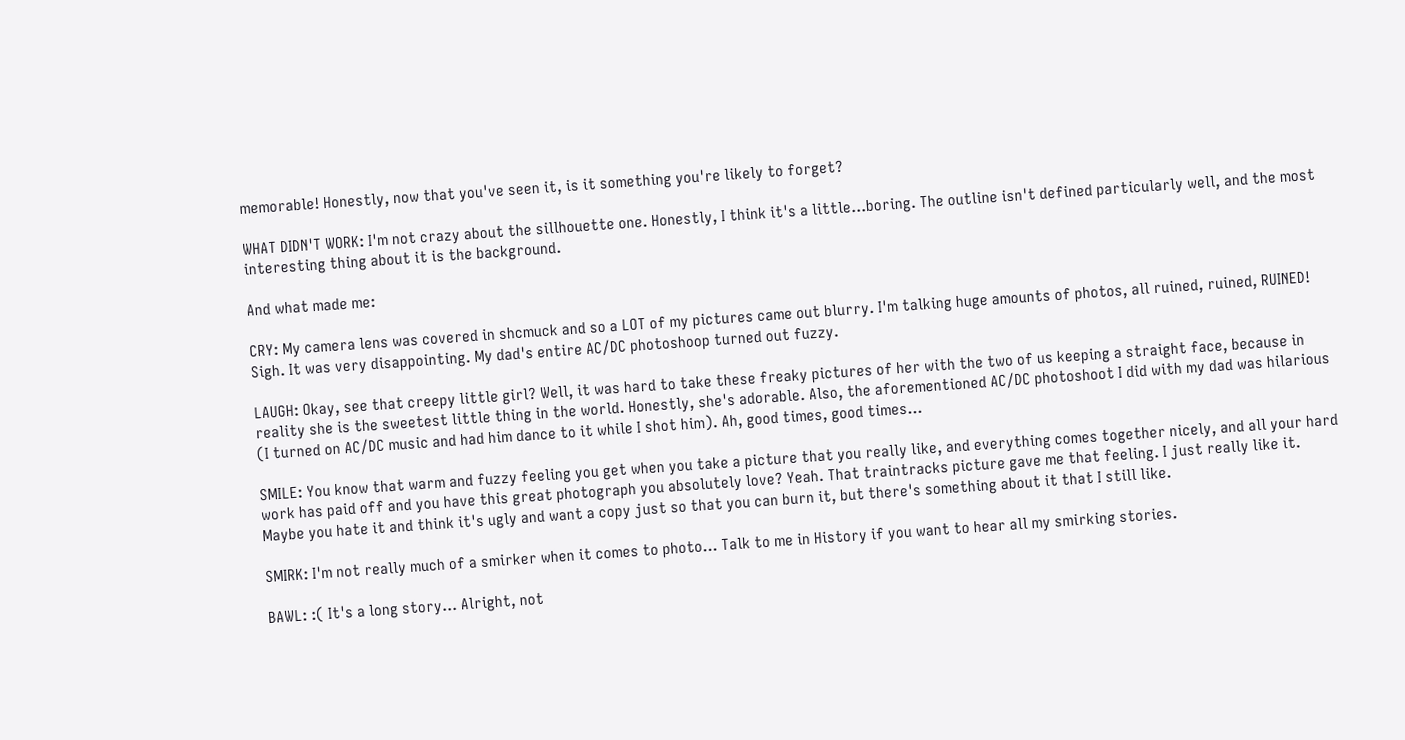memorable! Honestly, now that you've seen it, is it something you're likely to forget?

WHAT DIDN'T WORK: I'm not crazy about the sillhouette one. Honestly, I think it's a little...boring. The outline isn't defined particularly well, and the most interesting thing about it is the background.

And what made me:

CRY: My camera lens was covered in shcmuck and so a LOT of my pictures came out blurry. I'm talking huge amounts of photos, all ruined, ruined, RUINED! Sigh. It was very disappointing. My dad's entire AC/DC photoshoop turned out fuzzy.

LAUGH: Okay, see that creepy little girl? Well, it was hard to take these freaky pictures of her with the two of us keeping a straight face, because in reality she is the sweetest little thing in the world. Honestly, she's adorable. Also, the aforementioned AC/DC photoshoot I did with my dad was hilarious (I turned on AC/DC music and had him dance to it while I shot him). Ah, good times, good times...

SMILE: You know that warm and fuzzy feeling you get when you take a picture that you really like, and everything comes together nicely, and all your hard work has paid off and you have this great photograph you absolutely love? Yeah. That traintracks picture gave me that feeling. I just really like it. Maybe you hate it and think it's ugly and want a copy just so that you can burn it, but there's something about it that I still like.

SMIRK: I'm not really much of a smirker when it comes to photo... Talk to me in History if you want to hear all my smirking stories.

BAWL: :( It's a long story... Alright, not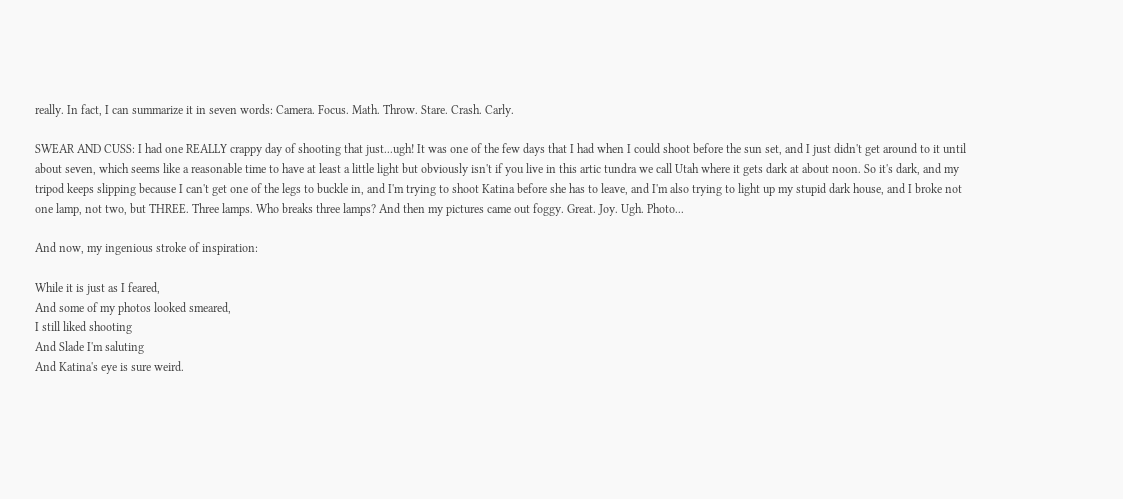really. In fact, I can summarize it in seven words: Camera. Focus. Math. Throw. Stare. Crash. Carly.

SWEAR AND CUSS: I had one REALLY crappy day of shooting that just...ugh! It was one of the few days that I had when I could shoot before the sun set, and I just didn't get around to it until about seven, which seems like a reasonable time to have at least a little light but obviously isn't if you live in this artic tundra we call Utah where it gets dark at about noon. So it's dark, and my tripod keeps slipping because I can't get one of the legs to buckle in, and I'm trying to shoot Katina before she has to leave, and I'm also trying to light up my stupid dark house, and I broke not one lamp, not two, but THREE. Three lamps. Who breaks three lamps? And then my pictures came out foggy. Great. Joy. Ugh. Photo...

And now, my ingenious stroke of inspiration:

While it is just as I feared,
And some of my photos looked smeared,
I still liked shooting
And Slade I'm saluting
And Katina's eye is sure weird.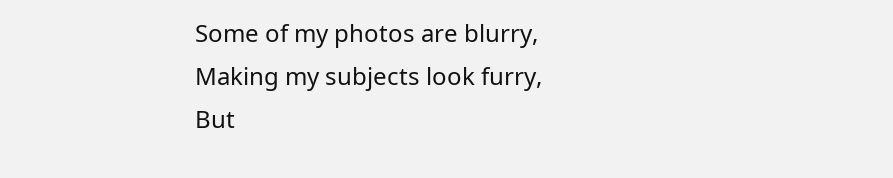Some of my photos are blurry,
Making my subjects look furry,
But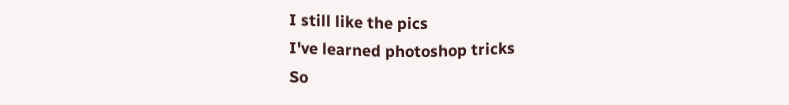I still like the pics
I've learned photoshop tricks
So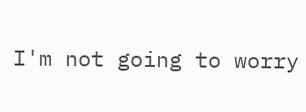I'm not going to worry